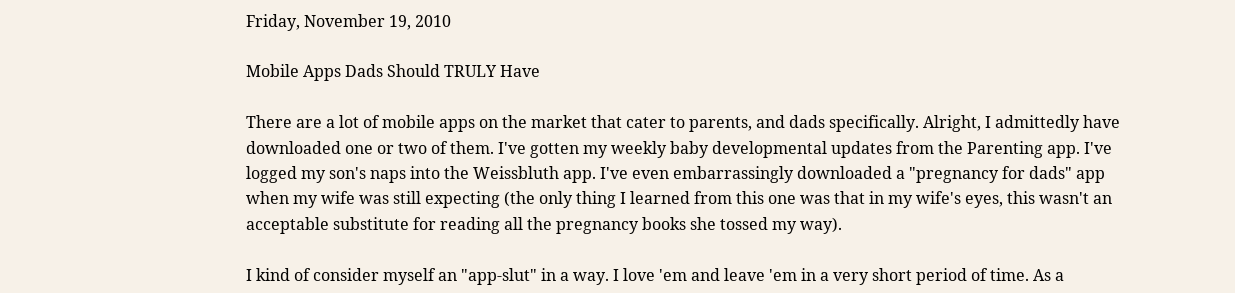Friday, November 19, 2010

Mobile Apps Dads Should TRULY Have

There are a lot of mobile apps on the market that cater to parents, and dads specifically. Alright, I admittedly have downloaded one or two of them. I've gotten my weekly baby developmental updates from the Parenting app. I've logged my son's naps into the Weissbluth app. I've even embarrassingly downloaded a "pregnancy for dads" app when my wife was still expecting (the only thing I learned from this one was that in my wife's eyes, this wasn't an acceptable substitute for reading all the pregnancy books she tossed my way).

I kind of consider myself an "app-slut" in a way. I love 'em and leave 'em in a very short period of time. As a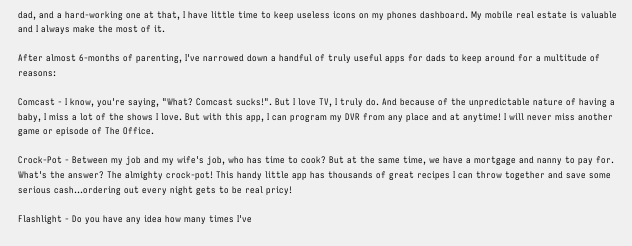dad, and a hard-working one at that, I have little time to keep useless icons on my phones dashboard. My mobile real estate is valuable and I always make the most of it.

After almost 6-months of parenting, I've narrowed down a handful of truly useful apps for dads to keep around for a multitude of reasons:

Comcast - I know, you're saying, "What? Comcast sucks!". But I love TV, I truly do. And because of the unpredictable nature of having a baby, I miss a lot of the shows I love. But with this app, I can program my DVR from any place and at anytime! I will never miss another game or episode of The Office.

Crock-Pot - Between my job and my wife's job, who has time to cook? But at the same time, we have a mortgage and nanny to pay for. What's the answer? The almighty crock-pot! This handy little app has thousands of great recipes I can throw together and save some serious cash...ordering out every night gets to be real pricy!

Flashlight - Do you have any idea how many times I've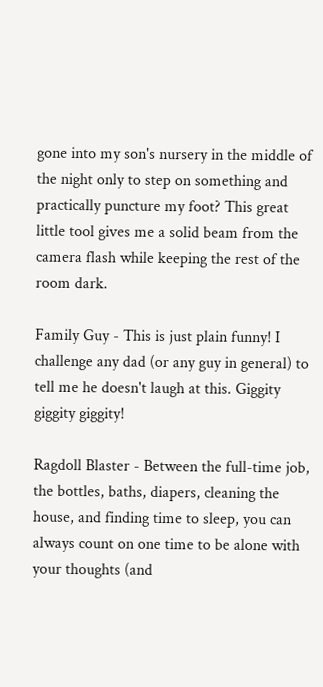gone into my son's nursery in the middle of the night only to step on something and practically puncture my foot? This great little tool gives me a solid beam from the camera flash while keeping the rest of the room dark.

Family Guy - This is just plain funny! I challenge any dad (or any guy in general) to tell me he doesn't laugh at this. Giggity giggity giggity!

Ragdoll Blaster - Between the full-time job, the bottles, baths, diapers, cleaning the house, and finding time to sleep, you can always count on one time to be alone with your thoughts (and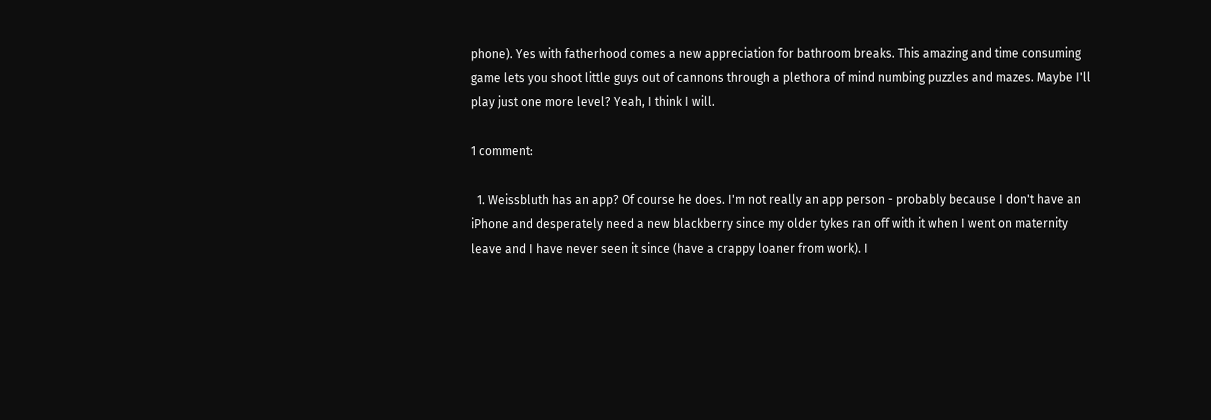phone). Yes with fatherhood comes a new appreciation for bathroom breaks. This amazing and time consuming game lets you shoot little guys out of cannons through a plethora of mind numbing puzzles and mazes. Maybe I'll play just one more level? Yeah, I think I will.

1 comment:

  1. Weissbluth has an app? Of course he does. I'm not really an app person - probably because I don't have an iPhone and desperately need a new blackberry since my older tykes ran off with it when I went on maternity leave and I have never seen it since (have a crappy loaner from work). I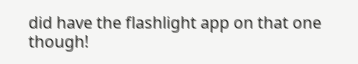did have the flashlight app on that one though!